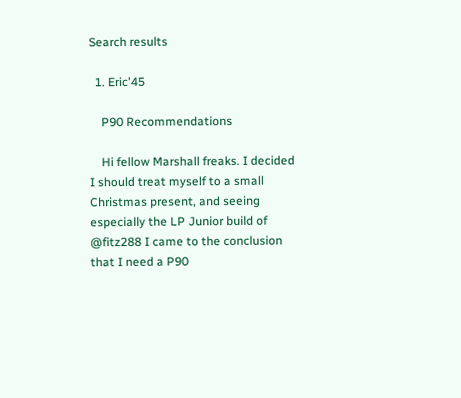Search results

  1. Eric'45

    P90 Recommendations

    Hi fellow Marshall freaks. I decided I should treat myself to a small Christmas present, and seeing especially the LP Junior build of @fitz288 I came to the conclusion that I need a P90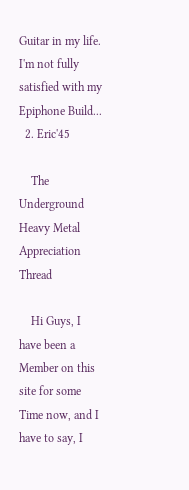Guitar in my life. I'm not fully satisfied with my Epiphone Build...
  2. Eric'45

    The Underground Heavy Metal Appreciation Thread

    Hi Guys, I have been a Member on this site for some Time now, and I have to say, I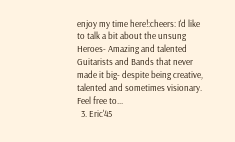enjoy my time here!:cheers: I'd like to talk a bit about the unsung Heroes- Amazing and talented Guitarists and Bands that never made it big- despite being creative, talented and sometimes visionary. Feel free to...
  3. Eric'45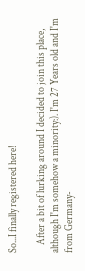So...I finally registered here!

    After a bit of lurking around I decided to join this place, although I'm somehow a minority:). I'm 27 Years old and I'm from Germany-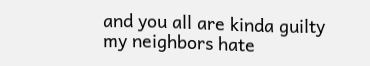and you all are kinda guilty my neighbors hate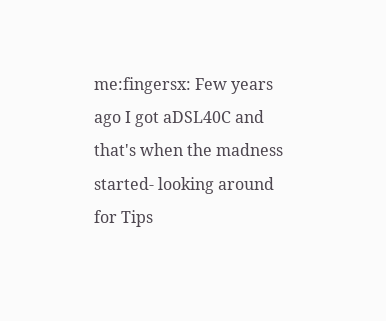me:fingersx: Few years ago I got aDSL40C and that's when the madness started- looking around for Tips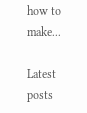how to make...

Latest posts